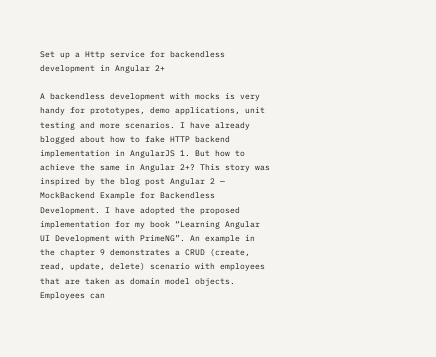Set up a Http service for backendless development in Angular 2+

A backendless development with mocks is very handy for prototypes, demo applications, unit testing and more scenarios. I have already blogged about how to fake HTTP backend implementation in AngularJS 1. But how to achieve the same in Angular 2+? This story was inspired by the blog post Angular 2 — MockBackend Example for Backendless Development. I have adopted the proposed implementation for my book “Learning Angular UI Development with PrimeNG”. An example in the chapter 9 demonstrates a CRUD (create, read, update, delete) scenario with employees that are taken as domain model objects. Employees can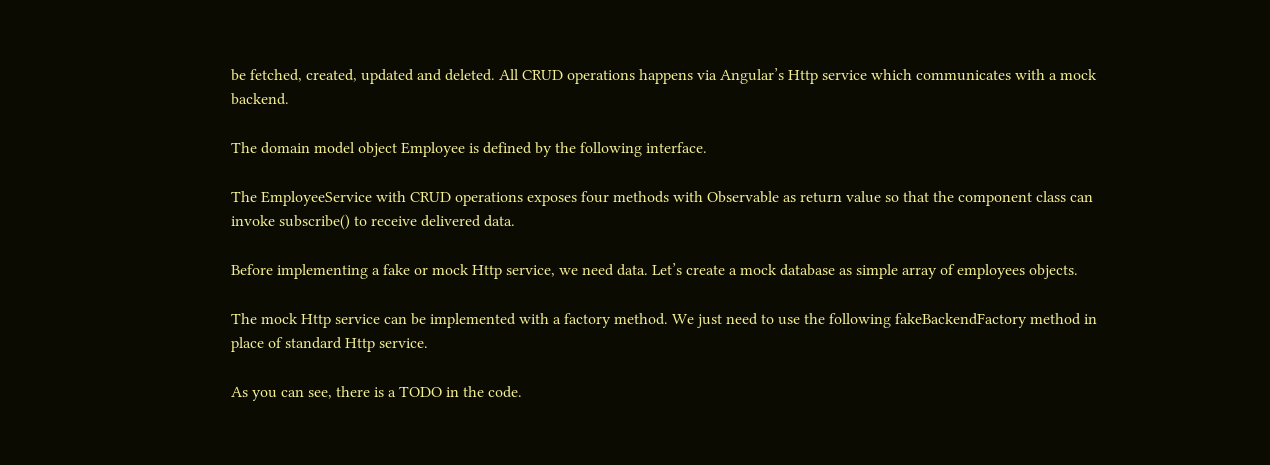be fetched, created, updated and deleted. All CRUD operations happens via Angular’s Http service which communicates with a mock backend.

The domain model object Employee is defined by the following interface.

The EmployeeService with CRUD operations exposes four methods with Observable as return value so that the component class can invoke subscribe() to receive delivered data.

Before implementing a fake or mock Http service, we need data. Let’s create a mock database as simple array of employees objects.

The mock Http service can be implemented with a factory method. We just need to use the following fakeBackendFactory method in place of standard Http service.

As you can see, there is a TODO in the code.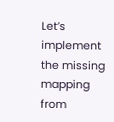Let’s implement the missing mapping from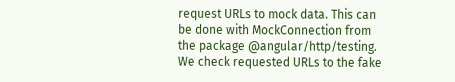request URLs to mock data. This can be done with MockConnection from the package @angular/http/testing. We check requested URLs to the fake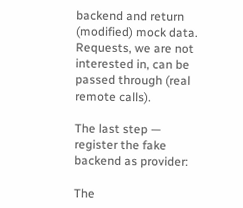backend and return (modified) mock data. Requests, we are not interested in, can be passed through (real remote calls).

The last step — register the fake backend as provider:

The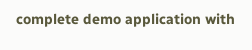complete demo application with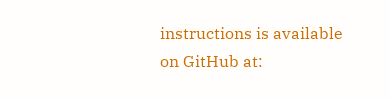instructions is available on GitHub at: